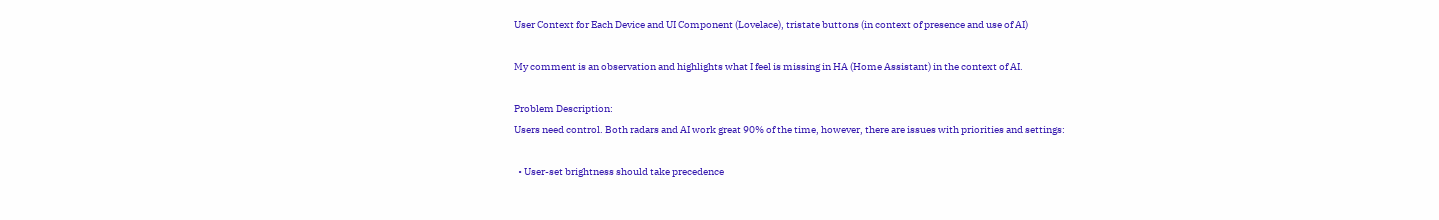User Context for Each Device and UI Component (Lovelace), tristate buttons (in context of presence and use of AI)

My comment is an observation and highlights what I feel is missing in HA (Home Assistant) in the context of AI.

Problem Description:
Users need control. Both radars and AI work great 90% of the time, however, there are issues with priorities and settings:

  • User-set brightness should take precedence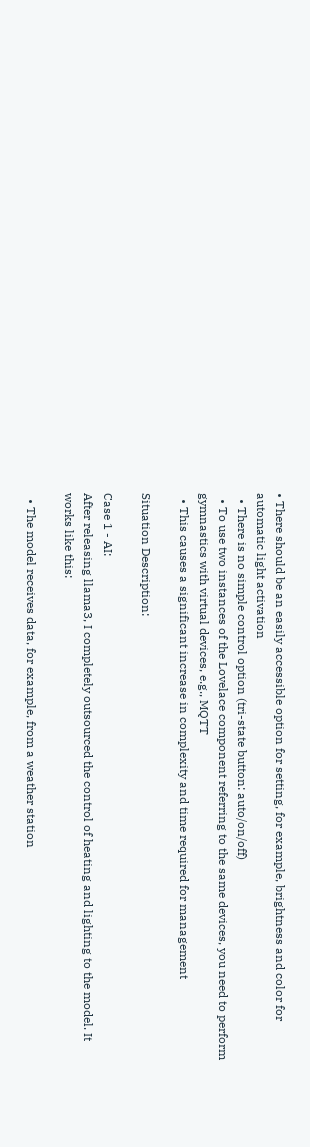• There should be an easily accessible option for setting, for example, brightness and color for automatic light activation
  • There is no simple control option (tri-state button: auto/on/off)
  • To use two instances of the Lovelace component referring to the same devices, you need to perform gymnastics with virtual devices, e.g., MQTT
  • This causes a significant increase in complexity and time required for management

Situation Description:

Case 1 - AI:
After releasing llama3, I completely outsourced the control of heating and lighting to the model. It works like this:

  • The model receives data, for example, from a weather station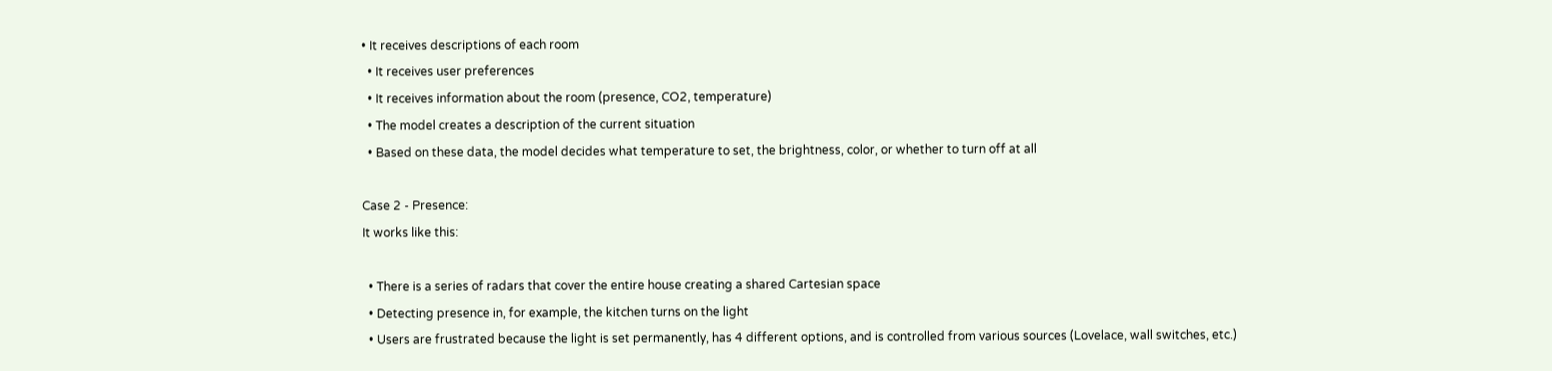• It receives descriptions of each room
  • It receives user preferences
  • It receives information about the room (presence, CO2, temperature)
  • The model creates a description of the current situation
  • Based on these data, the model decides what temperature to set, the brightness, color, or whether to turn off at all

Case 2 - Presence:
It works like this:

  • There is a series of radars that cover the entire house creating a shared Cartesian space
  • Detecting presence in, for example, the kitchen turns on the light
  • Users are frustrated because the light is set permanently, has 4 different options, and is controlled from various sources (Lovelace, wall switches, etc.)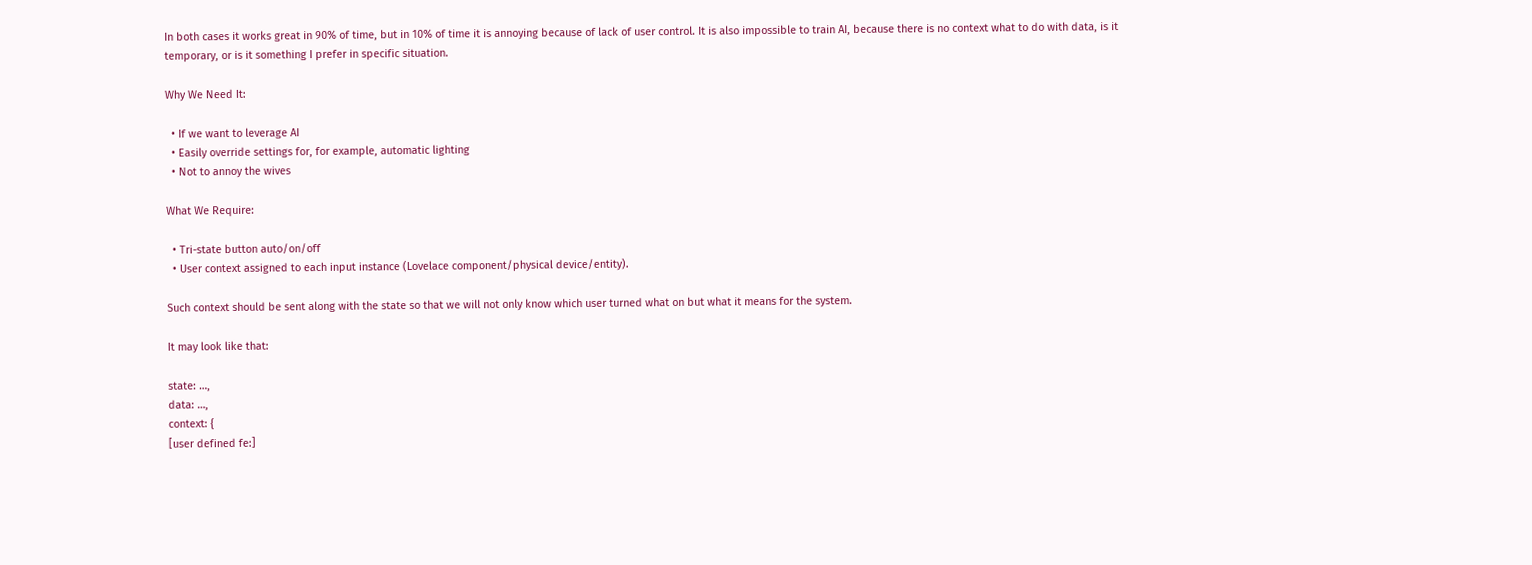In both cases it works great in 90% of time, but in 10% of time it is annoying because of lack of user control. It is also impossible to train AI, because there is no context what to do with data, is it temporary, or is it something I prefer in specific situation.

Why We Need It:

  • If we want to leverage AI
  • Easily override settings for, for example, automatic lighting
  • Not to annoy the wives

What We Require:

  • Tri-state button auto/on/off
  • User context assigned to each input instance (Lovelace component/physical device/entity).

Such context should be sent along with the state so that we will not only know which user turned what on but what it means for the system.

It may look like that:

state: …,
data: …,
context: {
[user defined fe:]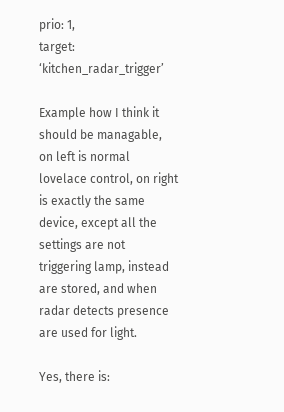prio: 1,
target: ‘kitchen_radar_trigger’

Example how I think it should be managable, on left is normal lovelace control, on right is exactly the same device, except all the settings are not triggering lamp, instead are stored, and when radar detects presence are used for light.

Yes, there is: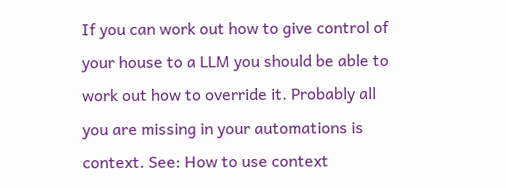If you can work out how to give control of your house to a LLM you should be able to work out how to override it. Probably all you are missing in your automations is context. See: How to use context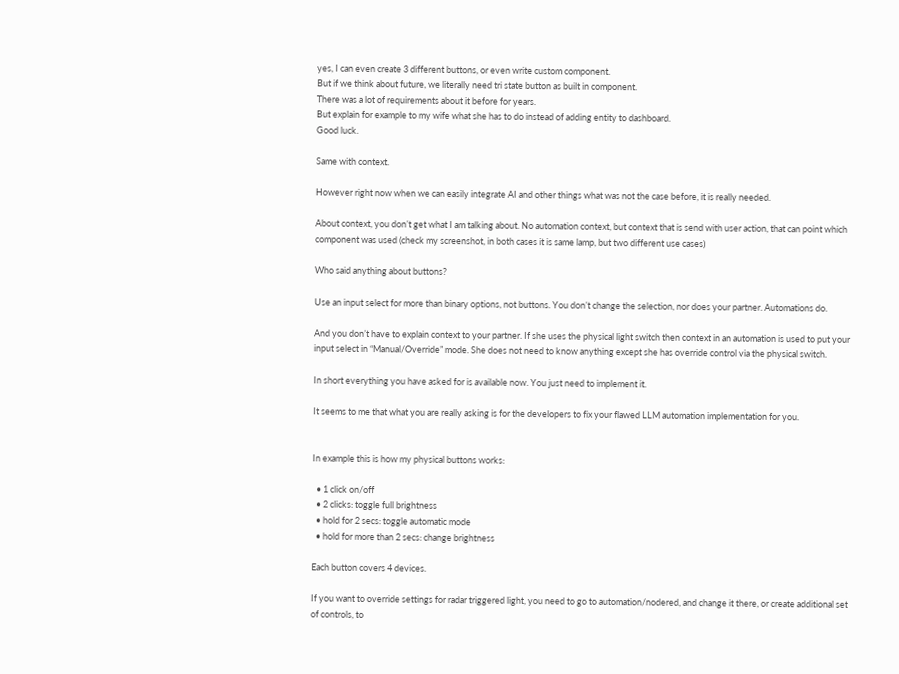yes, I can even create 3 different buttons, or even write custom component.
But if we think about future, we literally need tri state button as built in component.
There was a lot of requirements about it before for years.
But explain for example to my wife what she has to do instead of adding entity to dashboard.
Good luck.

Same with context.

However right now when we can easily integrate AI and other things what was not the case before, it is really needed.

About context, you don’t get what I am talking about. No automation context, but context that is send with user action, that can point which component was used (check my screenshot, in both cases it is same lamp, but two different use cases)

Who said anything about buttons?

Use an input select for more than binary options, not buttons. You don’t change the selection, nor does your partner. Automations do.

And you don’t have to explain context to your partner. If she uses the physical light switch then context in an automation is used to put your input select in “Manual/Override” mode. She does not need to know anything except she has override control via the physical switch.

In short everything you have asked for is available now. You just need to implement it.

It seems to me that what you are really asking is for the developers to fix your flawed LLM automation implementation for you.


In example this is how my physical buttons works:

  • 1 click on/off
  • 2 clicks: toggle full brightness
  • hold for 2 secs: toggle automatic mode
  • hold for more than 2 secs: change brightness

Each button covers 4 devices.

If you want to override settings for radar triggered light, you need to go to automation/nodered, and change it there, or create additional set of controls, to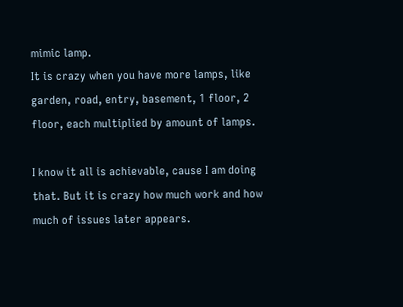mimic lamp.
It is crazy when you have more lamps, like garden, road, entry, basement, 1 floor, 2 floor, each multiplied by amount of lamps.

I know it all is achievable, cause I am doing that. But it is crazy how much work and how much of issues later appears.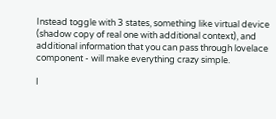Instead toggle with 3 states, something like virtual device (shadow copy of real one with additional context), and additional information that you can pass through lovelace component - will make everything crazy simple.

I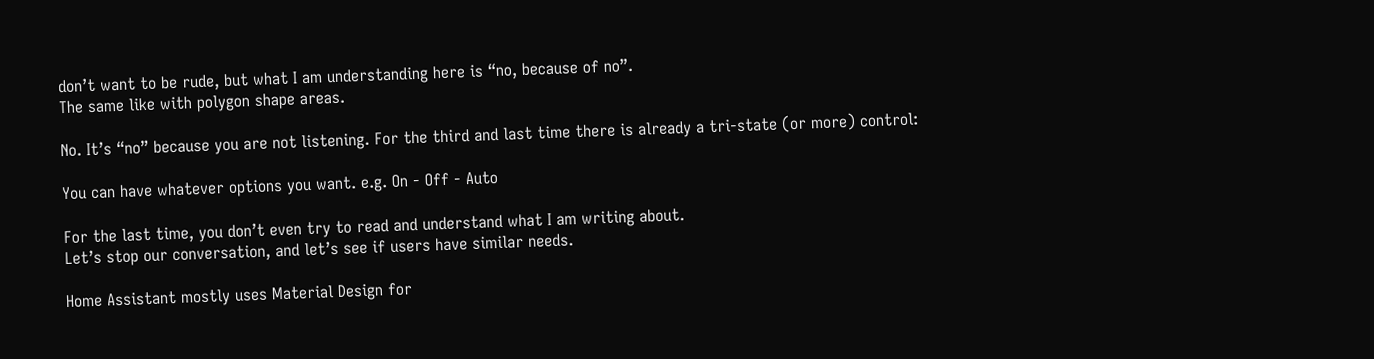don’t want to be rude, but what I am understanding here is “no, because of no”.
The same like with polygon shape areas.

No. It’s “no” because you are not listening. For the third and last time there is already a tri-state (or more) control:

You can have whatever options you want. e.g. On - Off - Auto

For the last time, you don’t even try to read and understand what I am writing about.
Let’s stop our conversation, and let’s see if users have similar needs.

Home Assistant mostly uses Material Design for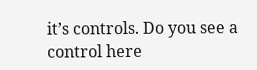it’s controls. Do you see a control here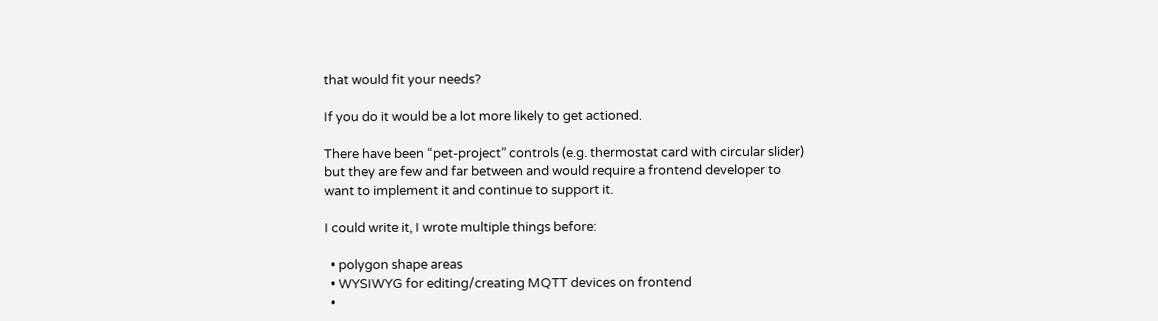that would fit your needs?

If you do it would be a lot more likely to get actioned.

There have been “pet-project” controls (e.g. thermostat card with circular slider) but they are few and far between and would require a frontend developer to want to implement it and continue to support it.

I could write it, I wrote multiple things before:

  • polygon shape areas
  • WYSIWYG for editing/creating MQTT devices on frontend
  •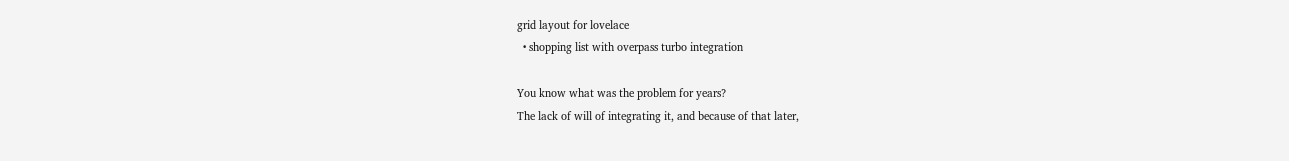grid layout for lovelace
  • shopping list with overpass turbo integration

You know what was the problem for years?
The lack of will of integrating it, and because of that later,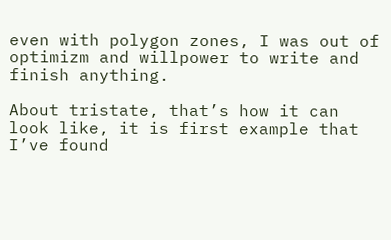even with polygon zones, I was out of optimizm and willpower to write and finish anything.

About tristate, that’s how it can look like, it is first example that I’ve found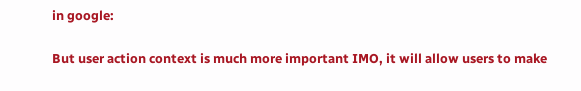in google:

But user action context is much more important IMO, it will allow users to make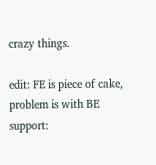crazy things.

edit: FE is piece of cake, problem is with BE support: